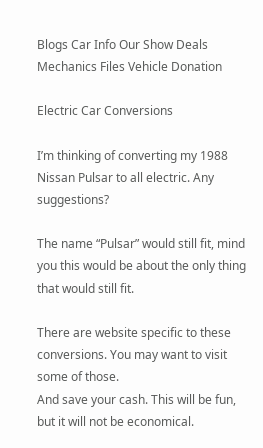Blogs Car Info Our Show Deals Mechanics Files Vehicle Donation

Electric Car Conversions

I’m thinking of converting my 1988 Nissan Pulsar to all electric. Any suggestions?

The name “Pulsar” would still fit, mind you this would be about the only thing that would still fit.

There are website specific to these conversions. You may want to visit some of those.
And save your cash. This will be fun, but it will not be economical.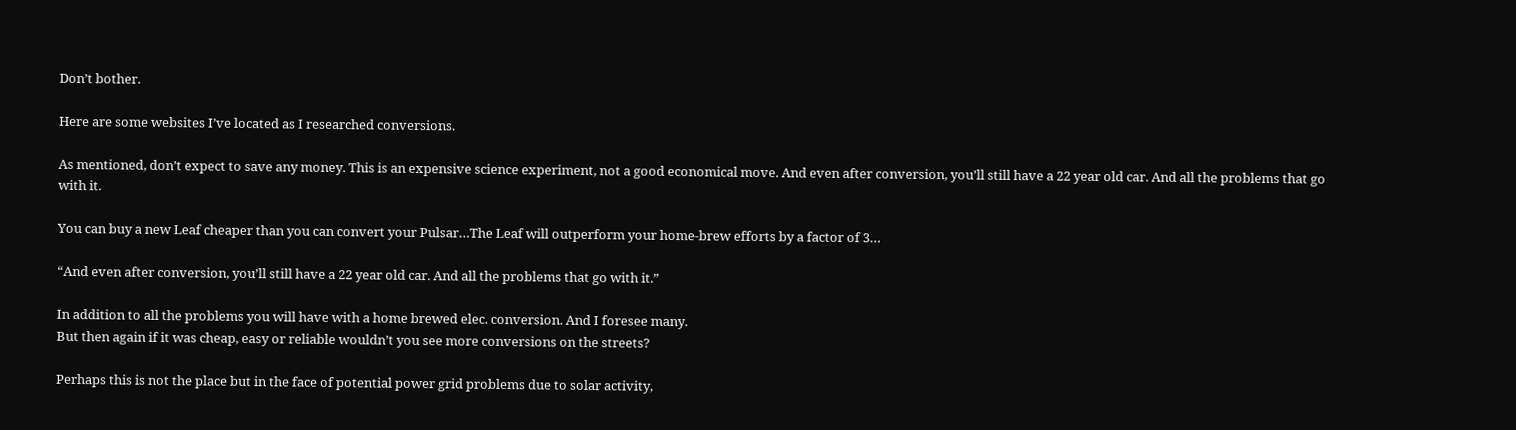Don’t bother.

Here are some websites I’ve located as I researched conversions.

As mentioned, don’t expect to save any money. This is an expensive science experiment, not a good economical move. And even after conversion, you’ll still have a 22 year old car. And all the problems that go with it.

You can buy a new Leaf cheaper than you can convert your Pulsar…The Leaf will outperform your home-brew efforts by a factor of 3…

“And even after conversion, you’ll still have a 22 year old car. And all the problems that go with it.”

In addition to all the problems you will have with a home brewed elec. conversion. And I foresee many.
But then again if it was cheap, easy or reliable wouldn’t you see more conversions on the streets?

Perhaps this is not the place but in the face of potential power grid problems due to solar activity,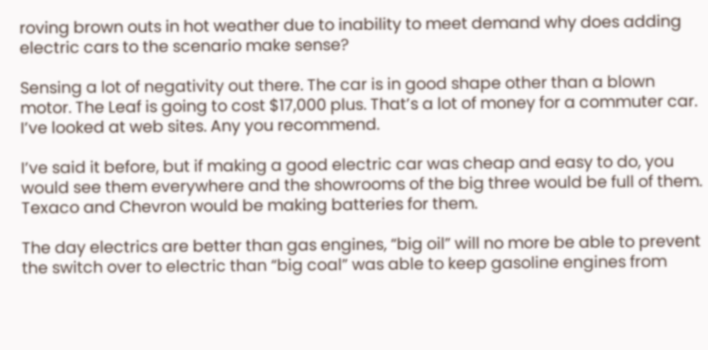roving brown outs in hot weather due to inability to meet demand why does adding electric cars to the scenario make sense?

Sensing a lot of negativity out there. The car is in good shape other than a blown motor. The Leaf is going to cost $17,000 plus. That’s a lot of money for a commuter car. I’ve looked at web sites. Any you recommend.

I’ve said it before, but if making a good electric car was cheap and easy to do, you would see them everywhere and the showrooms of the big three would be full of them. Texaco and Chevron would be making batteries for them.

The day electrics are better than gas engines, “big oil” will no more be able to prevent the switch over to electric than “big coal” was able to keep gasoline engines from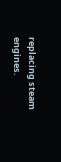replacing steam engines.